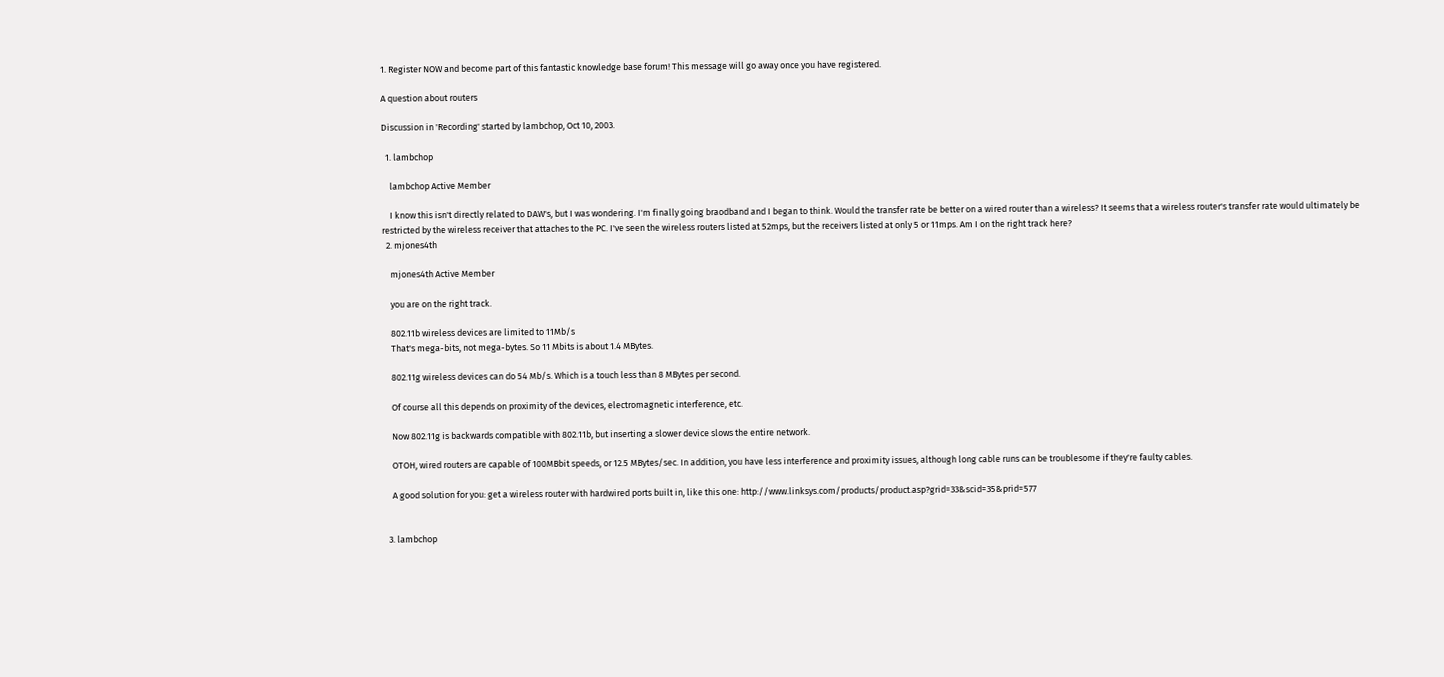1. Register NOW and become part of this fantastic knowledge base forum! This message will go away once you have registered.

A question about routers

Discussion in 'Recording' started by lambchop, Oct 10, 2003.

  1. lambchop

    lambchop Active Member

    I know this isn't directly related to DAW's, but I was wondering. I'm finally going braodband and I began to think. Would the transfer rate be better on a wired router than a wireless? It seems that a wireless router's transfer rate would ultimately be restricted by the wireless receiver that attaches to the PC. I've seen the wireless routers listed at 52mps, but the receivers listed at only 5 or 11mps. Am I on the right track here?
  2. mjones4th

    mjones4th Active Member

    you are on the right track.

    802.11b wireless devices are limited to 11Mb/s
    That's mega-bits, not mega-bytes. So 11 Mbits is about 1.4 MBytes.

    802.11g wireless devices can do 54 Mb/s. Which is a touch less than 8 MBytes per second.

    Of course all this depends on proximity of the devices, electromagnetic interference, etc.

    Now 802.11g is backwards compatible with 802.11b, but inserting a slower device slows the entire network.

    OTOH, wired routers are capable of 100MBbit speeds, or 12.5 MBytes/sec. In addition, you have less interference and proximity issues, although long cable runs can be troublesome if they're faulty cables.

    A good solution for you: get a wireless router with hardwired ports built in, like this one: http://www.linksys.com/products/product.asp?grid=33&scid=35&prid=577


  3. lambchop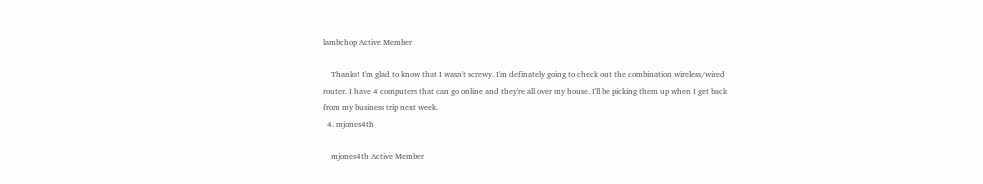lambchop Active Member

    Thanks! I'm glad to know that I wasn't screwy. I'm definately going to check out the combination wireless/wired router. I have 4 computers that can go online and they're all over my house. I'll be picking them up when I get back from my business trip next week.
  4. mjones4th

    mjones4th Active Member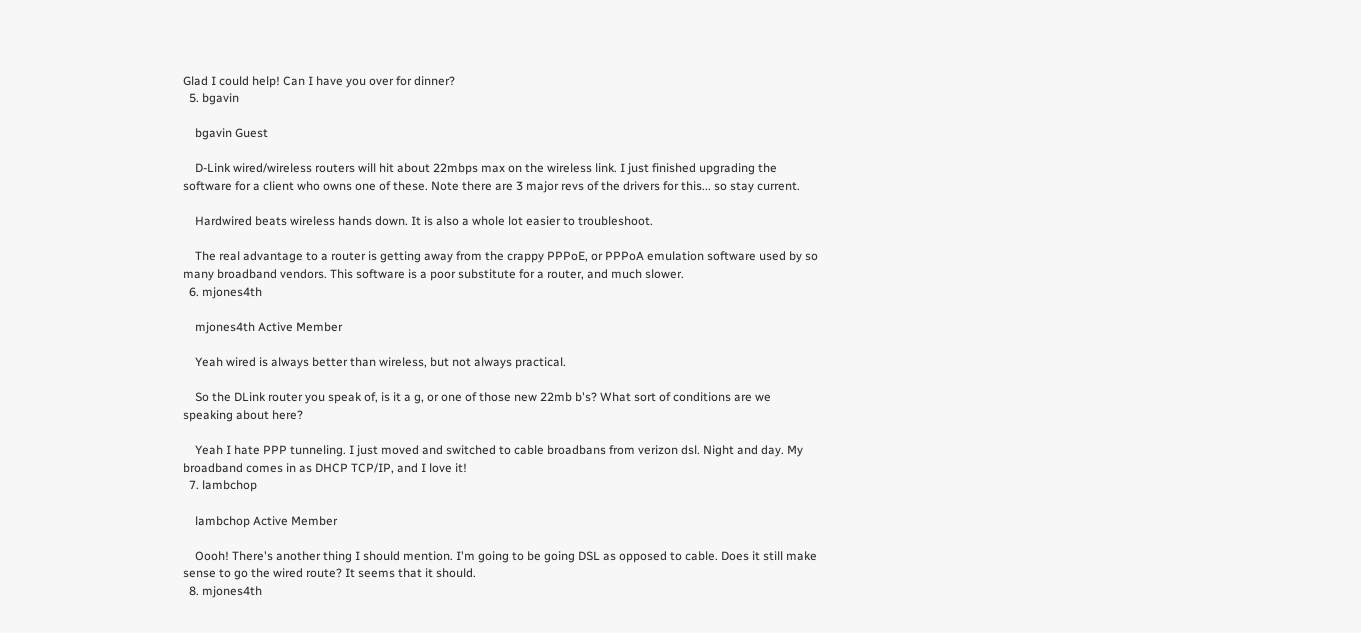Glad I could help! Can I have you over for dinner?
  5. bgavin

    bgavin Guest

    D-Link wired/wireless routers will hit about 22mbps max on the wireless link. I just finished upgrading the software for a client who owns one of these. Note there are 3 major revs of the drivers for this... so stay current.

    Hardwired beats wireless hands down. It is also a whole lot easier to troubleshoot.

    The real advantage to a router is getting away from the crappy PPPoE, or PPPoA emulation software used by so many broadband vendors. This software is a poor substitute for a router, and much slower.
  6. mjones4th

    mjones4th Active Member

    Yeah wired is always better than wireless, but not always practical.

    So the DLink router you speak of, is it a g, or one of those new 22mb b's? What sort of conditions are we speaking about here?

    Yeah I hate PPP tunneling. I just moved and switched to cable broadbans from verizon dsl. Night and day. My broadband comes in as DHCP TCP/IP, and I love it!
  7. lambchop

    lambchop Active Member

    Oooh! There's another thing I should mention. I'm going to be going DSL as opposed to cable. Does it still make sense to go the wired route? It seems that it should.
  8. mjones4th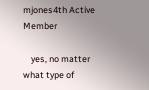mjones4th Active Member

    yes, no matter what type of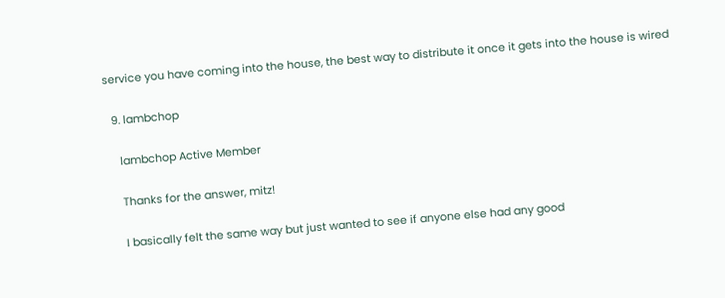service you have coming into the house, the best way to distribute it once it gets into the house is wired

  9. lambchop

    lambchop Active Member

    Thanks for the answer, mitz!

    I basically felt the same way but just wanted to see if anyone else had any good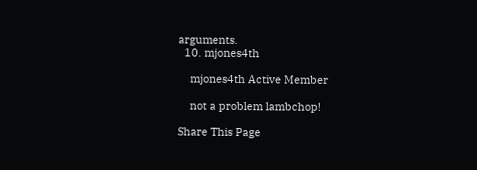arguments.
  10. mjones4th

    mjones4th Active Member

    not a problem lambchop!

Share This Page